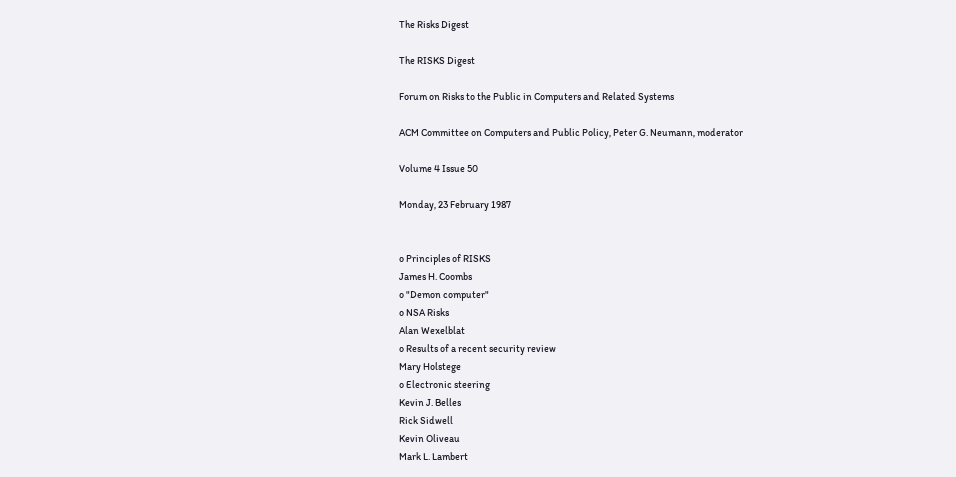The Risks Digest

The RISKS Digest

Forum on Risks to the Public in Computers and Related Systems

ACM Committee on Computers and Public Policy, Peter G. Neumann, moderator

Volume 4 Issue 50

Monday, 23 February 1987


o Principles of RISKS
James H. Coombs
o "Demon computer"
o NSA Risks
Alan Wexelblat
o Results of a recent security review
Mary Holstege
o Electronic steering
Kevin J. Belles
Rick Sidwell
Kevin Oliveau
Mark L. Lambert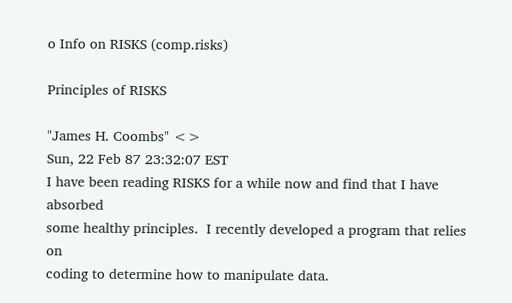o Info on RISKS (comp.risks)

Principles of RISKS

"James H. Coombs" <>
Sun, 22 Feb 87 23:32:07 EST
I have been reading RISKS for a while now and find that I have absorbed
some healthy principles.  I recently developed a program that relies on
coding to determine how to manipulate data.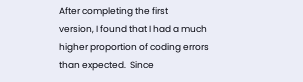After completing the first
version, I found that I had a much higher proportion of coding errors
than expected.  Since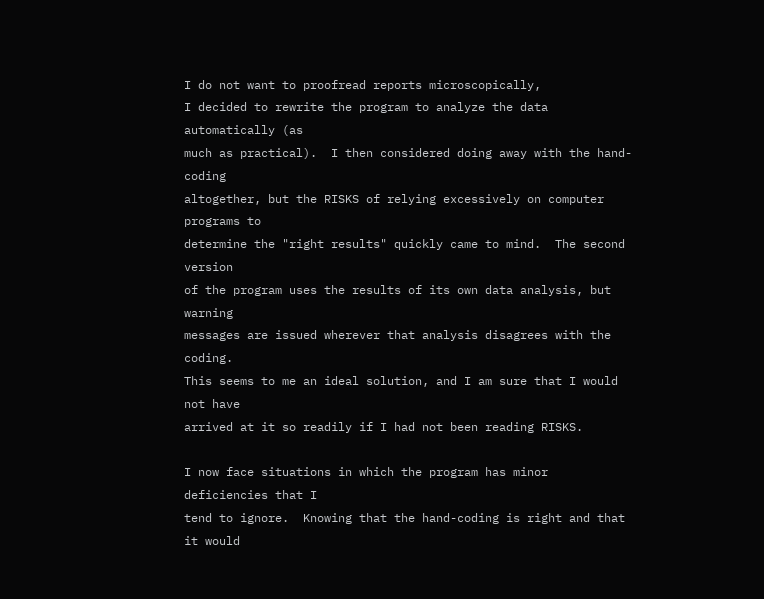I do not want to proofread reports microscopically,
I decided to rewrite the program to analyze the data automatically (as
much as practical).  I then considered doing away with the hand-coding
altogether, but the RISKS of relying excessively on computer programs to
determine the "right results" quickly came to mind.  The second version
of the program uses the results of its own data analysis, but warning
messages are issued wherever that analysis disagrees with the coding.
This seems to me an ideal solution, and I am sure that I would not have
arrived at it so readily if I had not been reading RISKS.

I now face situations in which the program has minor deficiencies that I
tend to ignore.  Knowing that the hand-coding is right and that it would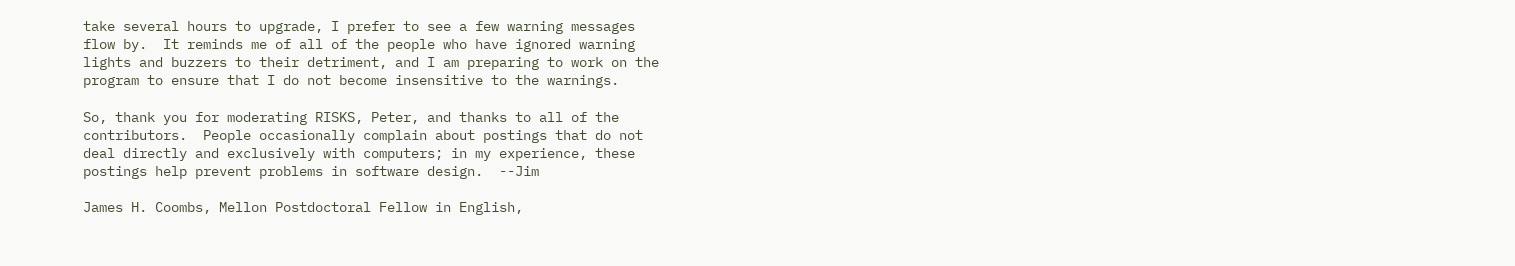take several hours to upgrade, I prefer to see a few warning messages
flow by.  It reminds me of all of the people who have ignored warning
lights and buzzers to their detriment, and I am preparing to work on the
program to ensure that I do not become insensitive to the warnings.

So, thank you for moderating RISKS, Peter, and thanks to all of the
contributors.  People occasionally complain about postings that do not
deal directly and exclusively with computers; in my experience, these
postings help prevent problems in software design.  --Jim

James H. Coombs, Mellon Postdoctoral Fellow in English,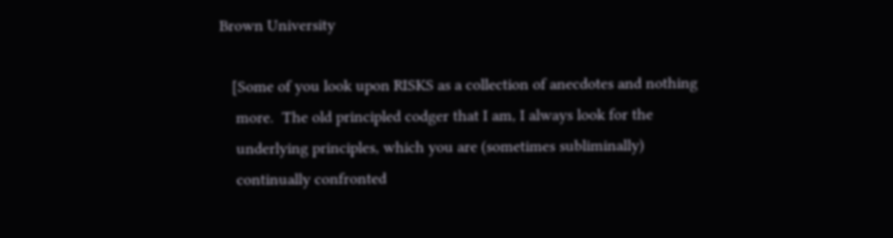Brown University

   [Some of you look upon RISKS as a collection of anecdotes and nothing
    more.  The old principled codger that I am, I always look for the
    underlying principles, which you are (sometimes subliminally)
    continually confronted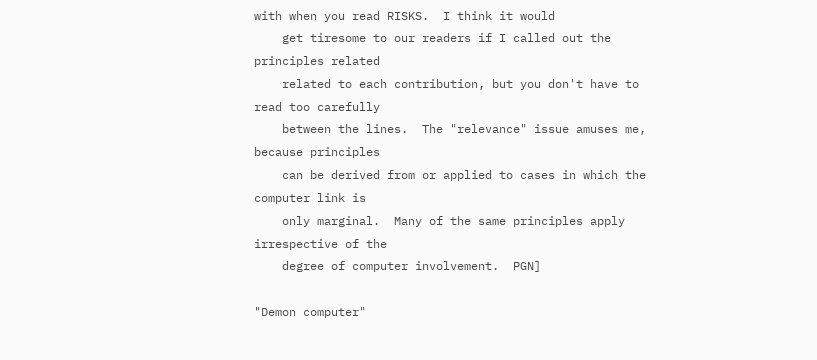with when you read RISKS.  I think it would
    get tiresome to our readers if I called out the principles related
    related to each contribution, but you don't have to read too carefully
    between the lines.  The "relevance" issue amuses me, because principles
    can be derived from or applied to cases in which the computer link is
    only marginal.  Many of the same principles apply irrespective of the
    degree of computer involvement.  PGN]

"Demon computer"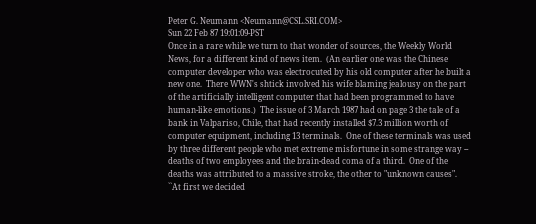Peter G. Neumann <Neumann@CSL.SRI.COM>
Sun 22 Feb 87 19:01:09-PST
Once in a rare while we turn to that wonder of sources, the Weekly World
News, for a different kind of news item.  (An earlier one was the Chinese
computer developer who was electrocuted by his old computer after he built a
new one.  There WWN's shtick involved his wife blaming jealousy on the part
of the artificially intelligent computer that had been programmed to have
human-like emotions.)  The issue of 3 March 1987 had on page 3 the tale of a
bank in Valpariso, Chile, that had recently installed $7.3 million worth of
computer equipment, including 13 terminals.  One of these terminals was used
by three different people who met extreme misfortune in some strange way --
deaths of two employees and the brain-dead coma of a third.  One of the
deaths was attributed to a massive stroke, the other to "unknown causes".
``At first we decided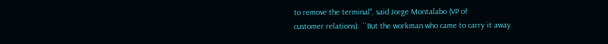to remove the terminal'', said Jorge Montalabo (VP of
customer relations).  ``But the workman who came to carry it away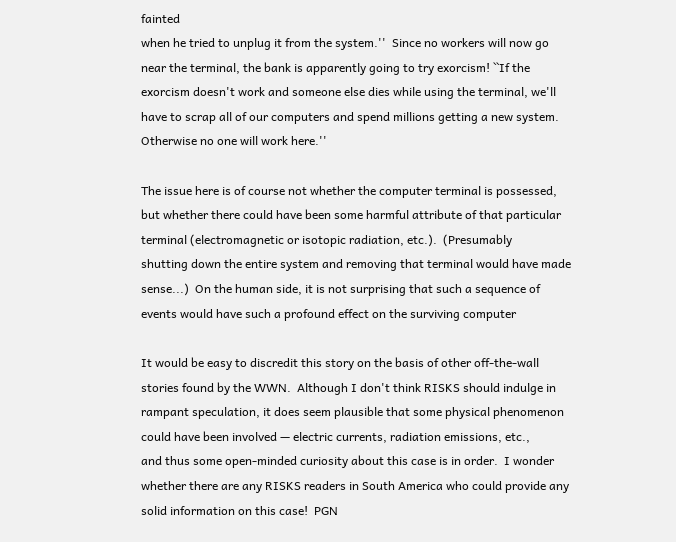fainted
when he tried to unplug it from the system.''  Since no workers will now go
near the terminal, the bank is apparently going to try exorcism! ``If the
exorcism doesn't work and someone else dies while using the terminal, we'll
have to scrap all of our computers and spend millions getting a new system.
Otherwise no one will work here.''

The issue here is of course not whether the computer terminal is possessed,
but whether there could have been some harmful attribute of that particular
terminal (electromagnetic or isotopic radiation, etc.).  (Presumably
shutting down the entire system and removing that terminal would have made
sense...)  On the human side, it is not surprising that such a sequence of
events would have such a profound effect on the surviving computer

It would be easy to discredit this story on the basis of other off-the-wall
stories found by the WWN.  Although I don't think RISKS should indulge in
rampant speculation, it does seem plausible that some physical phenomenon
could have been involved — electric currents, radiation emissions, etc.,
and thus some open-minded curiosity about this case is in order.  I wonder
whether there are any RISKS readers in South America who could provide any
solid information on this case!  PGN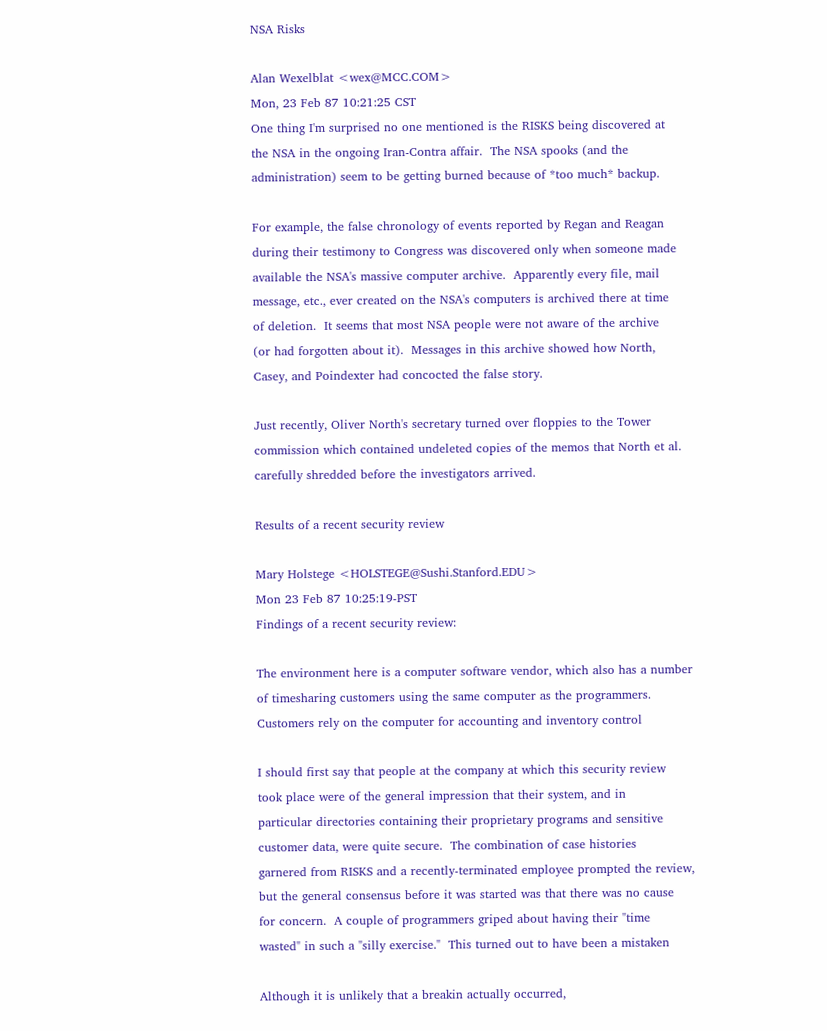NSA Risks

Alan Wexelblat <wex@MCC.COM>
Mon, 23 Feb 87 10:21:25 CST
One thing I'm surprised no one mentioned is the RISKS being discovered at
the NSA in the ongoing Iran-Contra affair.  The NSA spooks (and the
administration) seem to be getting burned because of *too much* backup.

For example, the false chronology of events reported by Regan and Reagan
during their testimony to Congress was discovered only when someone made
available the NSA's massive computer archive.  Apparently every file, mail
message, etc., ever created on the NSA's computers is archived there at time
of deletion.  It seems that most NSA people were not aware of the archive
(or had forgotten about it).  Messages in this archive showed how North,
Casey, and Poindexter had concocted the false story.

Just recently, Oliver North's secretary turned over floppies to the Tower
commission which contained undeleted copies of the memos that North et al.
carefully shredded before the investigators arrived.

Results of a recent security review

Mary Holstege <HOLSTEGE@Sushi.Stanford.EDU>
Mon 23 Feb 87 10:25:19-PST
Findings of a recent security review:

The environment here is a computer software vendor, which also has a number
of timesharing customers using the same computer as the programmers.
Customers rely on the computer for accounting and inventory control

I should first say that people at the company at which this security review
took place were of the general impression that their system, and in
particular directories containing their proprietary programs and sensitive
customer data, were quite secure.  The combination of case histories
garnered from RISKS and a recently-terminated employee prompted the review,
but the general consensus before it was started was that there was no cause
for concern.  A couple of programmers griped about having their "time
wasted" in such a "silly exercise."  This turned out to have been a mistaken

Although it is unlikely that a breakin actually occurred,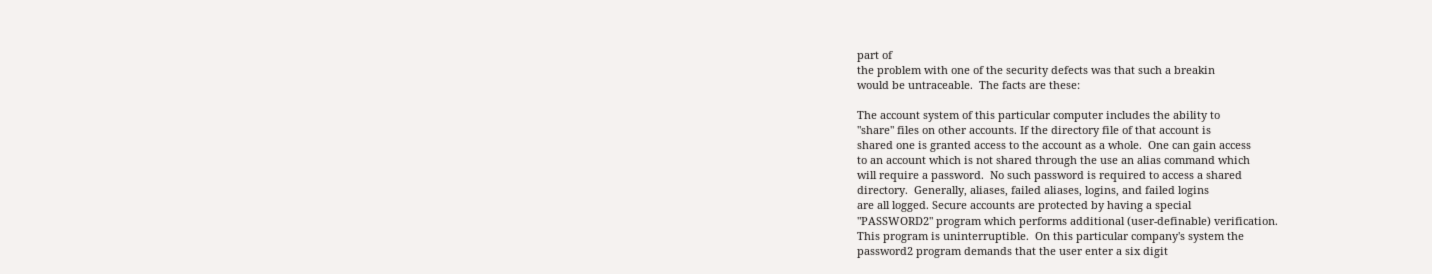part of
the problem with one of the security defects was that such a breakin
would be untraceable.  The facts are these:

The account system of this particular computer includes the ability to
"share" files on other accounts. If the directory file of that account is
shared one is granted access to the account as a whole.  One can gain access
to an account which is not shared through the use an alias command which
will require a password.  No such password is required to access a shared
directory.  Generally, aliases, failed aliases, logins, and failed logins
are all logged. Secure accounts are protected by having a special
"PASSWORD2" program which performs additional (user-definable) verification.
This program is uninterruptible.  On this particular company's system the
password2 program demands that the user enter a six digit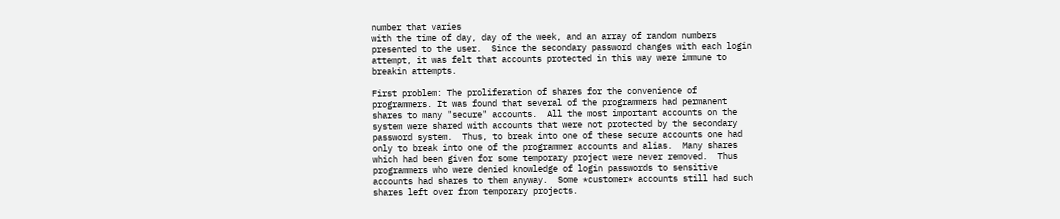number that varies
with the time of day, day of the week, and an array of random numbers
presented to the user.  Since the secondary password changes with each login
attempt, it was felt that accounts protected in this way were immune to
breakin attempts.

First problem: The proliferation of shares for the convenience of
programmers. It was found that several of the programmers had permanent
shares to many "secure" accounts.  All the most important accounts on the
system were shared with accounts that were not protected by the secondary
password system.  Thus, to break into one of these secure accounts one had
only to break into one of the programmer accounts and alias.  Many shares
which had been given for some temporary project were never removed.  Thus
programmers who were denied knowledge of login passwords to sensitive
accounts had shares to them anyway.  Some *customer* accounts still had such
shares left over from temporary projects.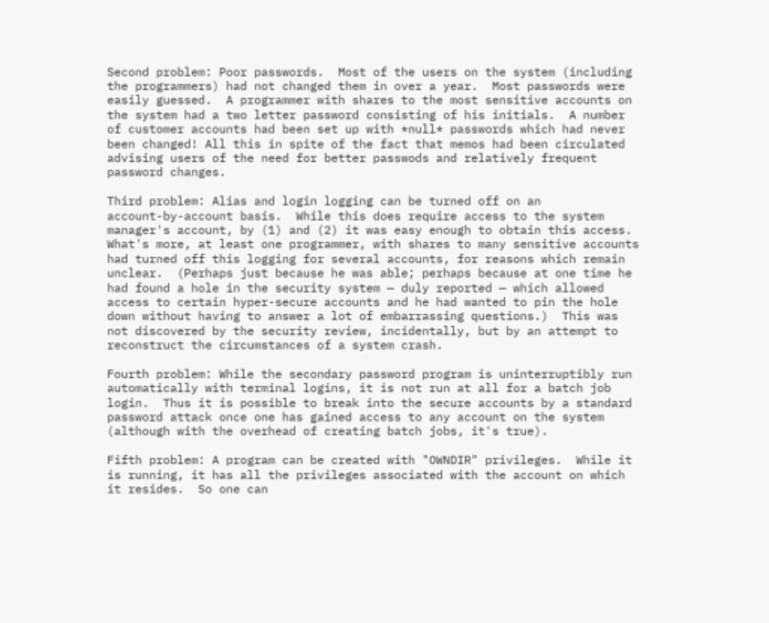Second problem: Poor passwords.  Most of the users on the system (including
the programmers) had not changed them in over a year.  Most passwords were
easily guessed.  A programmer with shares to the most sensitive accounts on
the system had a two letter password consisting of his initials.  A number
of customer accounts had been set up with *null* passwords which had never
been changed! All this in spite of the fact that memos had been circulated
advising users of the need for better passwods and relatively frequent
password changes.

Third problem: Alias and login logging can be turned off on an
account-by-account basis.  While this does require access to the system
manager's account, by (1) and (2) it was easy enough to obtain this access.
What's more, at least one programmer, with shares to many sensitive accounts
had turned off this logging for several accounts, for reasons which remain
unclear.  (Perhaps just because he was able; perhaps because at one time he
had found a hole in the security system — duly reported — which allowed
access to certain hyper-secure accounts and he had wanted to pin the hole
down without having to answer a lot of embarrassing questions.)  This was
not discovered by the security review, incidentally, but by an attempt to
reconstruct the circumstances of a system crash.

Fourth problem: While the secondary password program is uninterruptibly run
automatically with terminal logins, it is not run at all for a batch job
login.  Thus it is possible to break into the secure accounts by a standard
password attack once one has gained access to any account on the system
(although with the overhead of creating batch jobs, it's true).

Fifth problem: A program can be created with "OWNDIR" privileges.  While it
is running, it has all the privileges associated with the account on which
it resides.  So one can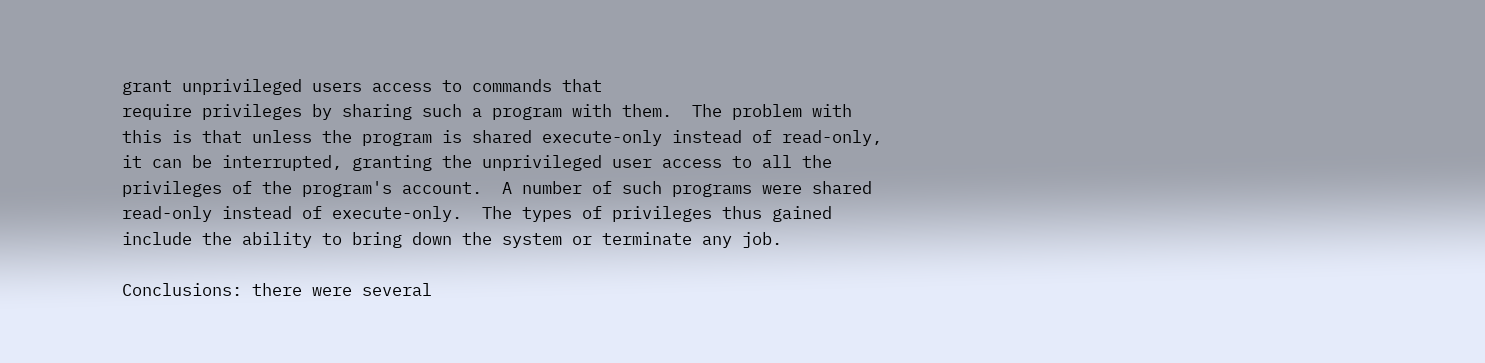grant unprivileged users access to commands that
require privileges by sharing such a program with them.  The problem with
this is that unless the program is shared execute-only instead of read-only,
it can be interrupted, granting the unprivileged user access to all the
privileges of the program's account.  A number of such programs were shared
read-only instead of execute-only.  The types of privileges thus gained
include the ability to bring down the system or terminate any job.

Conclusions: there were several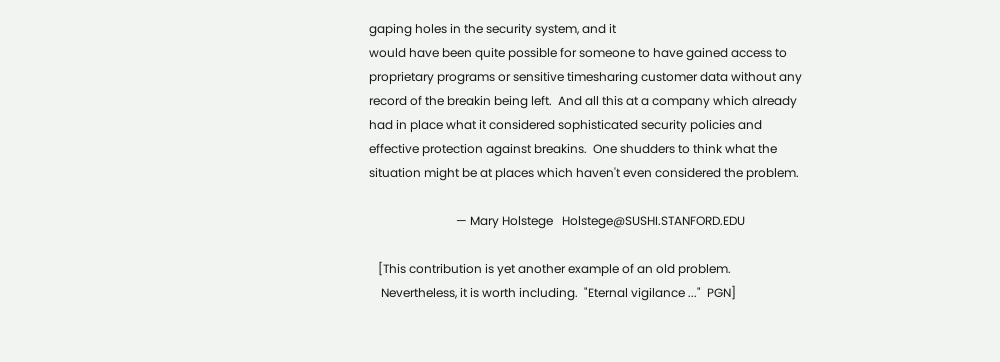gaping holes in the security system, and it
would have been quite possible for someone to have gained access to
proprietary programs or sensitive timesharing customer data without any
record of the breakin being left.  And all this at a company which already
had in place what it considered sophisticated security policies and
effective protection against breakins.  One shudders to think what the
situation might be at places which haven't even considered the problem.

                             — Mary Holstege   Holstege@SUSHI.STANFORD.EDU

   [This contribution is yet another example of an old problem.
    Nevertheless, it is worth including.  "Eternal vigilance ..."  PGN]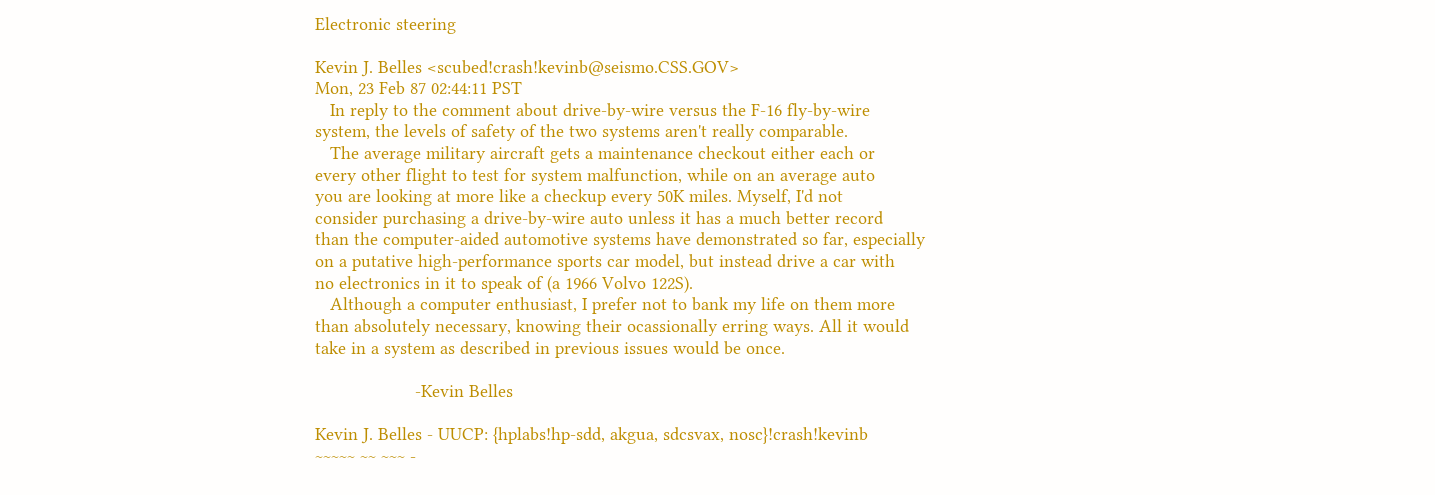Electronic steering

Kevin J. Belles <scubed!crash!kevinb@seismo.CSS.GOV>
Mon, 23 Feb 87 02:44:11 PST
   In reply to the comment about drive-by-wire versus the F-16 fly-by-wire
system, the levels of safety of the two systems aren't really comparable.
   The average military aircraft gets a maintenance checkout either each or
every other flight to test for system malfunction, while on an average auto
you are looking at more like a checkup every 50K miles. Myself, I'd not
consider purchasing a drive-by-wire auto unless it has a much better record
than the computer-aided automotive systems have demonstrated so far, especially
on a putative high-performance sports car model, but instead drive a car with
no electronics in it to speak of (a 1966 Volvo 122S).
   Although a computer enthusiast, I prefer not to bank my life on them more
than absolutely necessary, knowing their ocassionally erring ways. All it would
take in a system as described in previous issues would be once.

                    -Kevin Belles

Kevin J. Belles - UUCP: {hplabs!hp-sdd, akgua, sdcsvax, nosc}!crash!kevinb
~~~~~ ~~ ~~~ -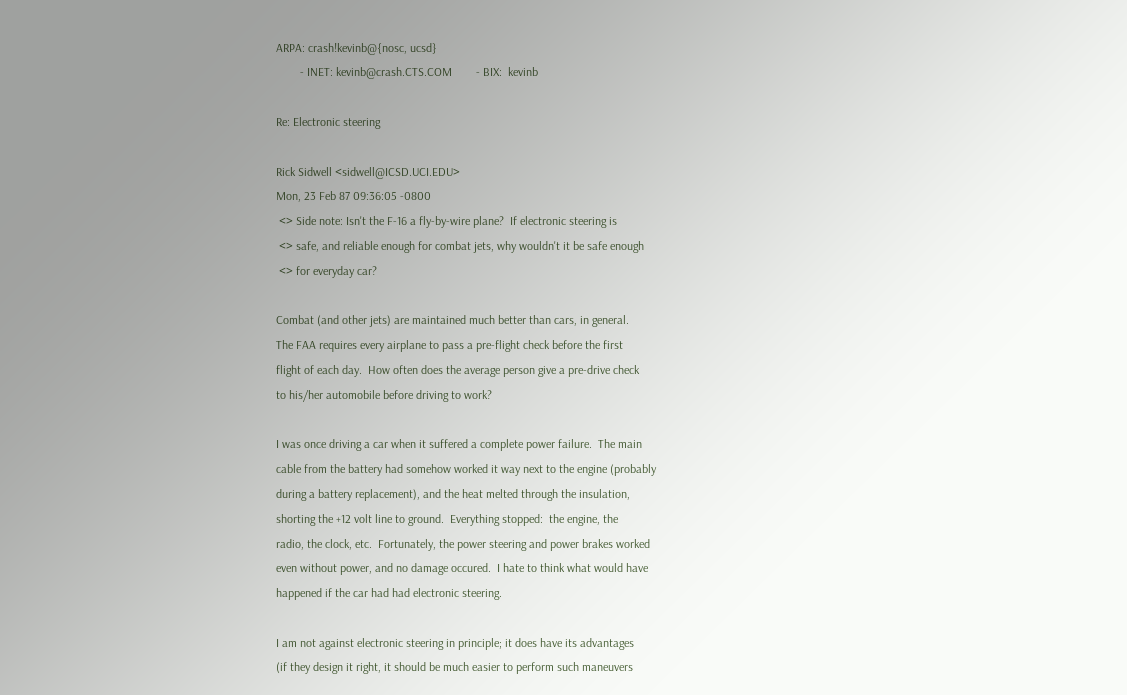ARPA: crash!kevinb@{nosc, ucsd}
        - INET: kevinb@crash.CTS.COM        - BIX:  kevinb

Re: Electronic steering

Rick Sidwell <sidwell@ICSD.UCI.EDU>
Mon, 23 Feb 87 09:36:05 -0800
 <> Side note: Isn't the F-16 a fly-by-wire plane?  If electronic steering is
 <> safe, and reliable enough for combat jets, why wouldn't it be safe enough
 <> for everyday car?

Combat (and other jets) are maintained much better than cars, in general.
The FAA requires every airplane to pass a pre-flight check before the first
flight of each day.  How often does the average person give a pre-drive check
to his/her automobile before driving to work?

I was once driving a car when it suffered a complete power failure.  The main
cable from the battery had somehow worked it way next to the engine (probably
during a battery replacement), and the heat melted through the insulation,
shorting the +12 volt line to ground.  Everything stopped:  the engine, the
radio, the clock, etc.  Fortunately, the power steering and power brakes worked
even without power, and no damage occured.  I hate to think what would have
happened if the car had had electronic steering.

I am not against electronic steering in principle; it does have its advantages
(if they design it right, it should be much easier to perform such maneuvers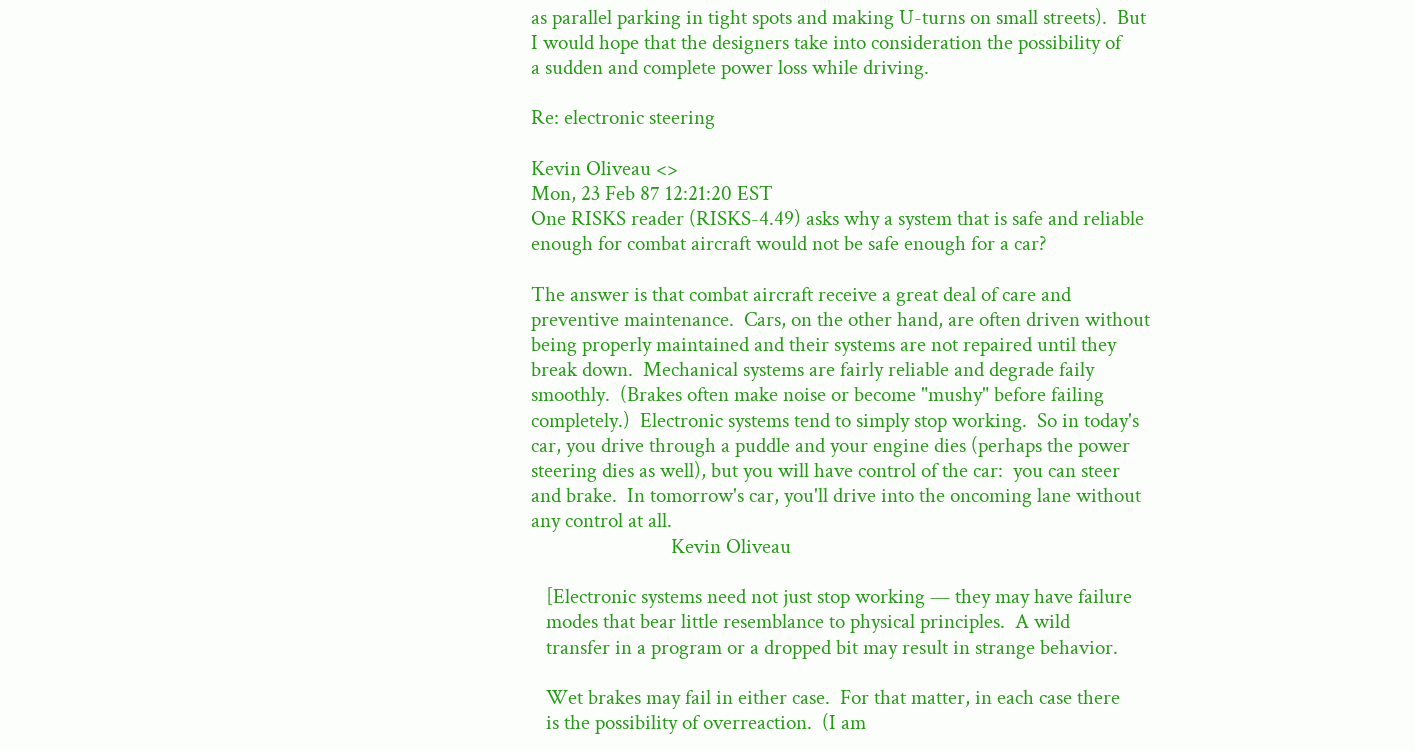as parallel parking in tight spots and making U-turns on small streets).  But
I would hope that the designers take into consideration the possibility of
a sudden and complete power loss while driving.

Re: electronic steering

Kevin Oliveau <>
Mon, 23 Feb 87 12:21:20 EST
One RISKS reader (RISKS-4.49) asks why a system that is safe and reliable
enough for combat aircraft would not be safe enough for a car?

The answer is that combat aircraft receive a great deal of care and
preventive maintenance.  Cars, on the other hand, are often driven without
being properly maintained and their systems are not repaired until they
break down.  Mechanical systems are fairly reliable and degrade faily
smoothly.  (Brakes often make noise or become "mushy" before failing
completely.)  Electronic systems tend to simply stop working.  So in today's
car, you drive through a puddle and your engine dies (perhaps the power
steering dies as well), but you will have control of the car:  you can steer
and brake.  In tomorrow's car, you'll drive into the oncoming lane without
any control at all.
                            Kevin Oliveau

   [Electronic systems need not just stop working — they may have failure
   modes that bear little resemblance to physical principles.  A wild
   transfer in a program or a dropped bit may result in strange behavior.

   Wet brakes may fail in either case.  For that matter, in each case there
   is the possibility of overreaction.  (I am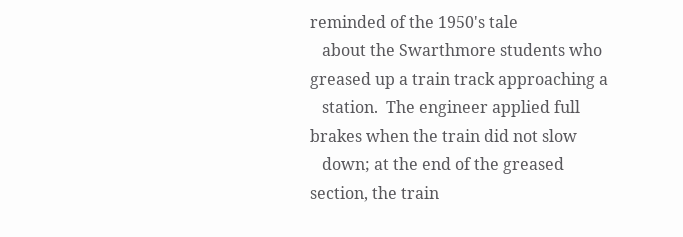reminded of the 1950's tale
   about the Swarthmore students who greased up a train track approaching a
   station.  The engineer applied full brakes when the train did not slow
   down; at the end of the greased section, the train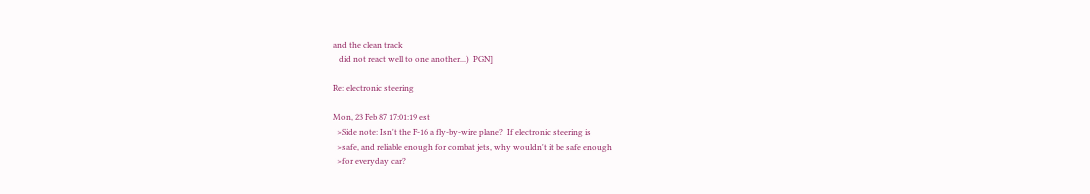and the clean track
   did not react well to one another...)  PGN]

Re: electronic steering

Mon, 23 Feb 87 17:01:19 est
  >Side note: Isn't the F-16 a fly-by-wire plane?  If electronic steering is
  >safe, and reliable enough for combat jets, why wouldn't it be safe enough
  >for everyday car?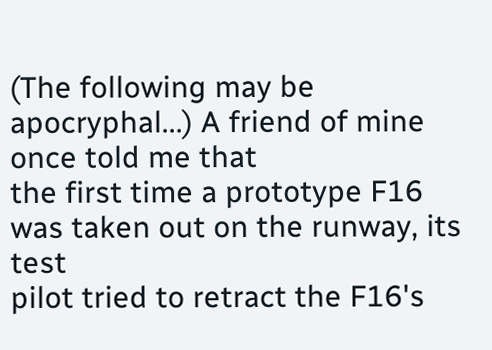(The following may be apocryphal...) A friend of mine once told me that
the first time a prototype F16 was taken out on the runway, its test
pilot tried to retract the F16's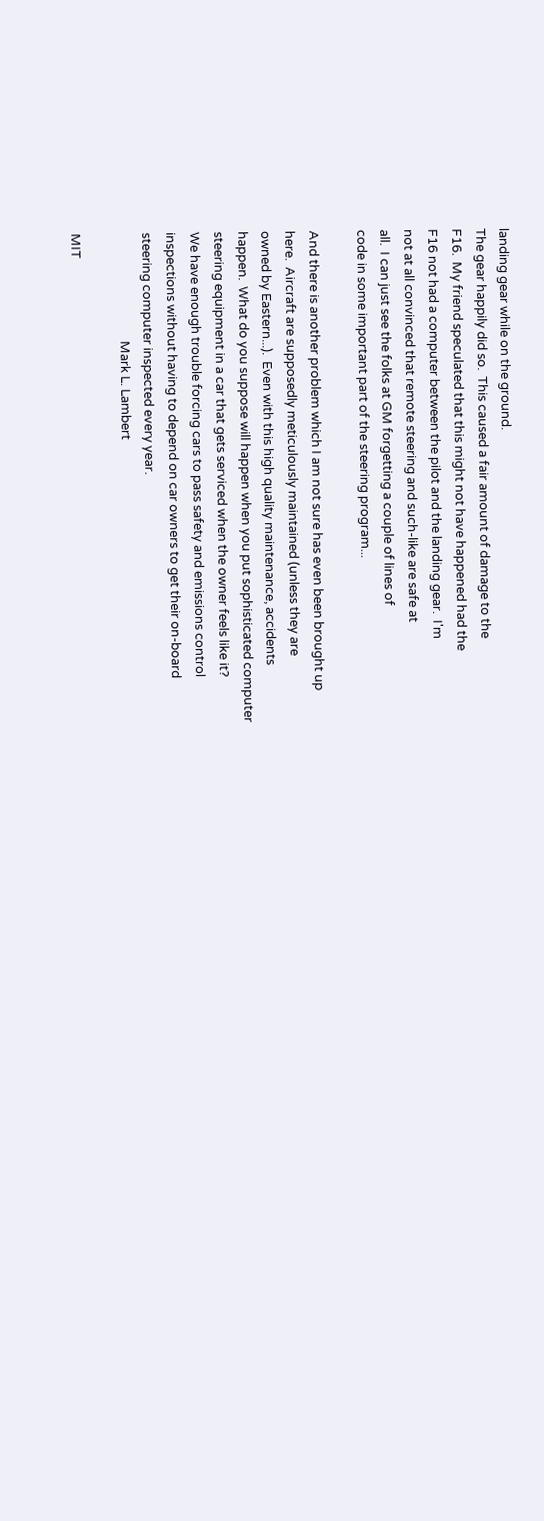landing gear while on the ground.
The gear happily did so.  This caused a fair amount of damage to the
F16.  My friend speculated that this might not have happened had the
F16 not had a computer between the pilot and the landing gear.  I'm
not at all convinced that remote steering and such-like are safe at
all.  I can just see the folks at GM forgetting a couple of lines of
code in some important part of the steering program...

And there is another problem which I am not sure has even been brought up
here.  Aircraft are supposedly meticulously maintained (unless they are
owned by Eastern...).  Even with this high quality maintenance, accidents
happen.  What do you suppose will happen when you put sophisticated computer
steering equipment in a car that gets serviced when the owner feels like it?
We have enough trouble forcing cars to pass safety and emissions control
inspections without having to depend on car owners to get their on-board
steering computer inspected every year.
                                    Mark L. Lambert

MIT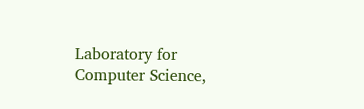Laboratory for Computer Science,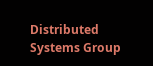Distributed Systems Group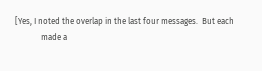[Yes, I noted the overlap in the last four messages.  But each
             made a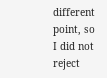different point, so I did not reject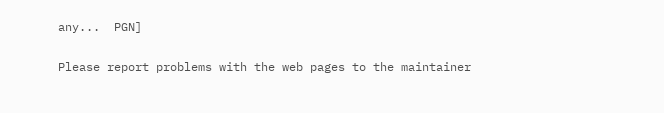any...  PGN]

Please report problems with the web pages to the maintainer